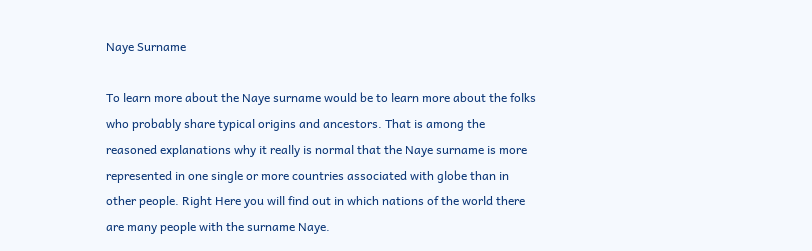Naye Surname

To learn more about the Naye surname would be to learn more about the folks who probably share typical origins and ancestors. That is among the reasoned explanations why it really is normal that the Naye surname is more represented in one single or more countries associated with globe than in other people. Right Here you will find out in which nations of the world there are many people with the surname Naye.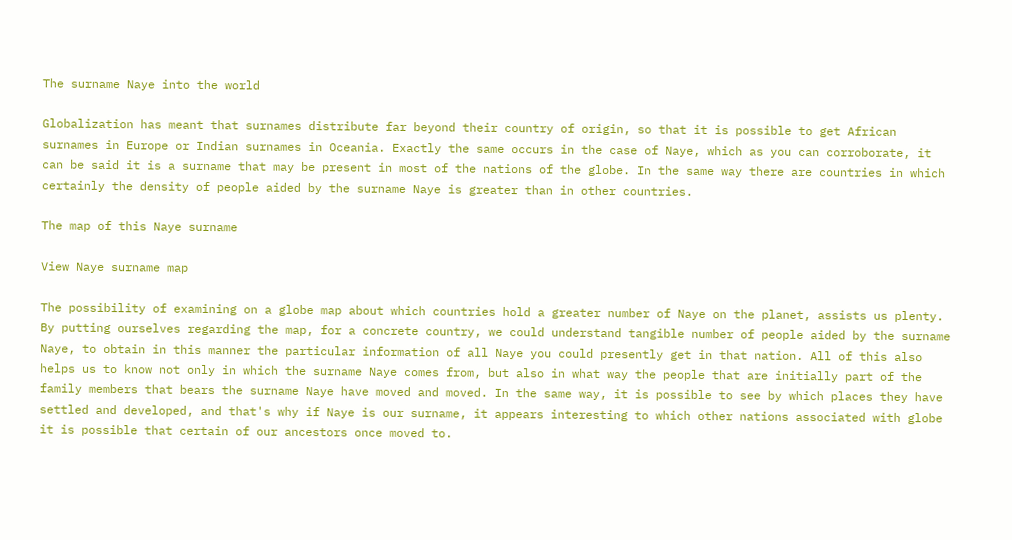The surname Naye into the world

Globalization has meant that surnames distribute far beyond their country of origin, so that it is possible to get African surnames in Europe or Indian surnames in Oceania. Exactly the same occurs in the case of Naye, which as you can corroborate, it can be said it is a surname that may be present in most of the nations of the globe. In the same way there are countries in which certainly the density of people aided by the surname Naye is greater than in other countries.

The map of this Naye surname

View Naye surname map

The possibility of examining on a globe map about which countries hold a greater number of Naye on the planet, assists us plenty. By putting ourselves regarding the map, for a concrete country, we could understand tangible number of people aided by the surname Naye, to obtain in this manner the particular information of all Naye you could presently get in that nation. All of this also helps us to know not only in which the surname Naye comes from, but also in what way the people that are initially part of the family members that bears the surname Naye have moved and moved. In the same way, it is possible to see by which places they have settled and developed, and that's why if Naye is our surname, it appears interesting to which other nations associated with globe it is possible that certain of our ancestors once moved to.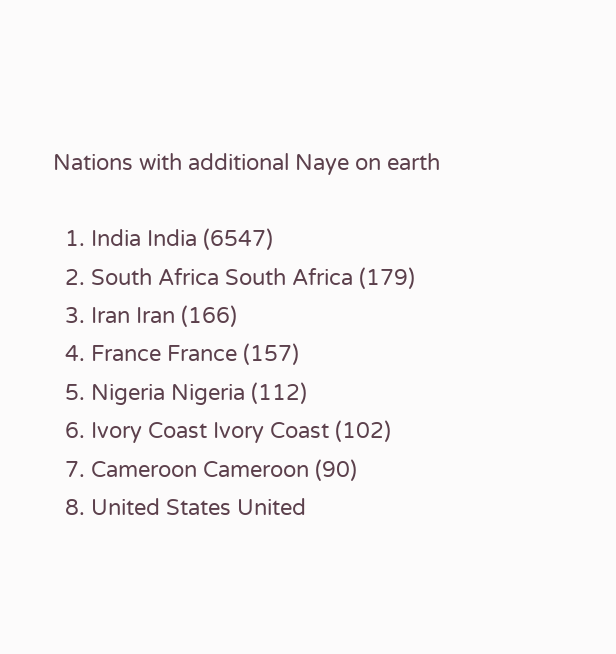Nations with additional Naye on earth

  1. India India (6547)
  2. South Africa South Africa (179)
  3. Iran Iran (166)
  4. France France (157)
  5. Nigeria Nigeria (112)
  6. Ivory Coast Ivory Coast (102)
  7. Cameroon Cameroon (90)
  8. United States United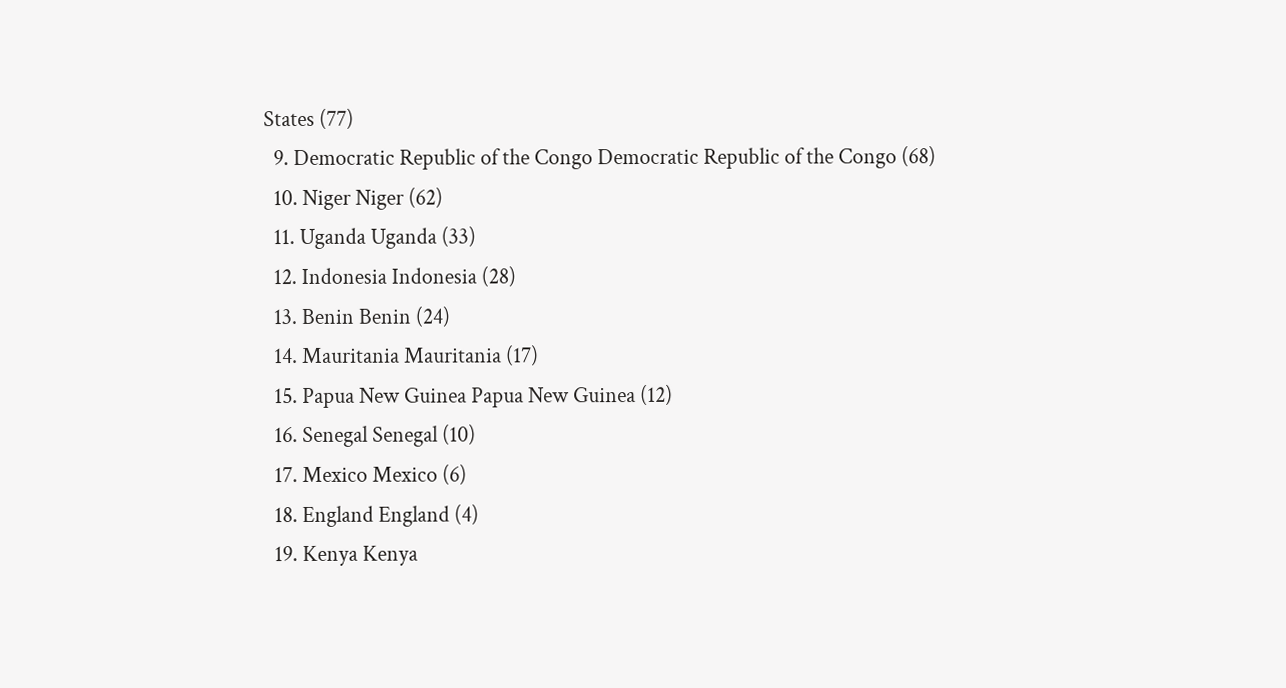States (77)
  9. Democratic Republic of the Congo Democratic Republic of the Congo (68)
  10. Niger Niger (62)
  11. Uganda Uganda (33)
  12. Indonesia Indonesia (28)
  13. Benin Benin (24)
  14. Mauritania Mauritania (17)
  15. Papua New Guinea Papua New Guinea (12)
  16. Senegal Senegal (10)
  17. Mexico Mexico (6)
  18. England England (4)
  19. Kenya Kenya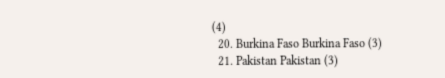(4)
  20. Burkina Faso Burkina Faso (3)
  21. Pakistan Pakistan (3)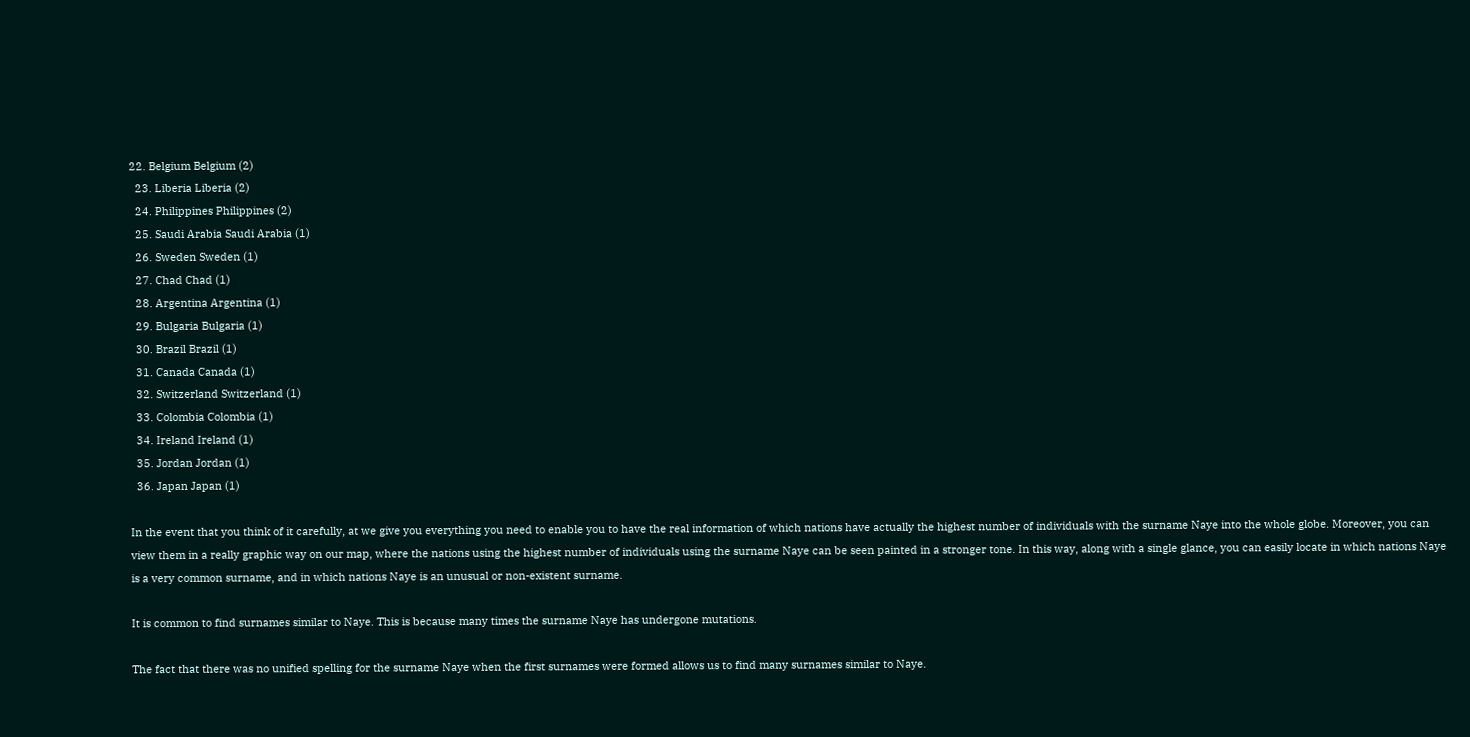22. Belgium Belgium (2)
  23. Liberia Liberia (2)
  24. Philippines Philippines (2)
  25. Saudi Arabia Saudi Arabia (1)
  26. Sweden Sweden (1)
  27. Chad Chad (1)
  28. Argentina Argentina (1)
  29. Bulgaria Bulgaria (1)
  30. Brazil Brazil (1)
  31. Canada Canada (1)
  32. Switzerland Switzerland (1)
  33. Colombia Colombia (1)
  34. Ireland Ireland (1)
  35. Jordan Jordan (1)
  36. Japan Japan (1)

In the event that you think of it carefully, at we give you everything you need to enable you to have the real information of which nations have actually the highest number of individuals with the surname Naye into the whole globe. Moreover, you can view them in a really graphic way on our map, where the nations using the highest number of individuals using the surname Naye can be seen painted in a stronger tone. In this way, along with a single glance, you can easily locate in which nations Naye is a very common surname, and in which nations Naye is an unusual or non-existent surname.

It is common to find surnames similar to Naye. This is because many times the surname Naye has undergone mutations.

The fact that there was no unified spelling for the surname Naye when the first surnames were formed allows us to find many surnames similar to Naye.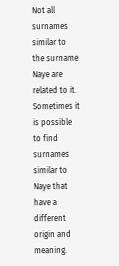Not all surnames similar to the surname Naye are related to it. Sometimes it is possible to find surnames similar to Naye that have a different origin and meaning.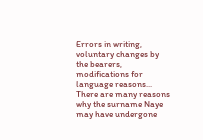Errors in writing, voluntary changes by the bearers, modifications for language reasons... There are many reasons why the surname Naye may have undergone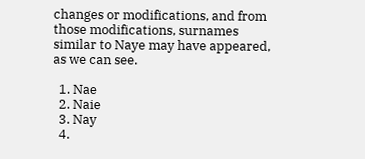changes or modifications, and from those modifications, surnames similar to Naye may have appeared, as we can see.

  1. Nae
  2. Naie
  3. Nay
  4.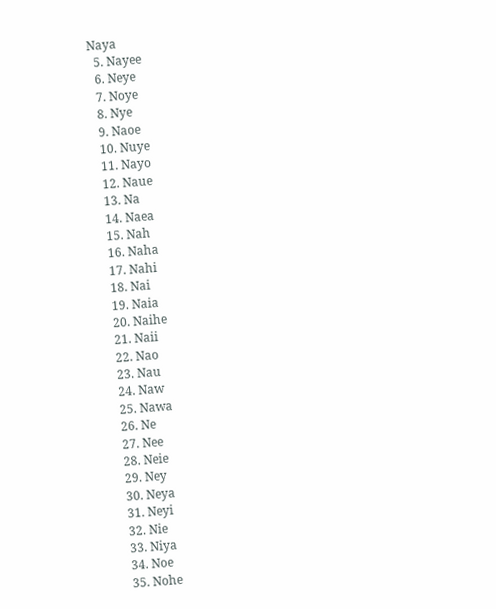Naya
  5. Nayee
  6. Neye
  7. Noye
  8. Nye
  9. Naoe
  10. Nuye
  11. Nayo
  12. Naue
  13. Na
  14. Naea
  15. Nah
  16. Naha
  17. Nahi
  18. Nai
  19. Naia
  20. Naihe
  21. Naii
  22. Nao
  23. Nau
  24. Naw
  25. Nawa
  26. Ne
  27. Nee
  28. Neie
  29. Ney
  30. Neya
  31. Neyi
  32. Nie
  33. Niya
  34. Noe
  35. Nohe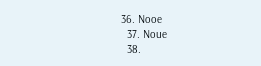36. Nooe
  37. Noue
  38.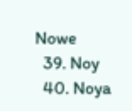Nowe
  39. Noy
  40. Noya